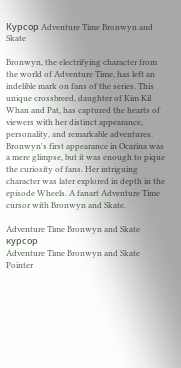Курсор Adventure Time Bronwyn and Skate

Bronwyn, the electrifying character from the world of Adventure Time, has left an indelible mark on fans of the series. This unique crossbreed, daughter of Kim Kil Whan and Pat, has captured the hearts of viewers with her distinct appearance, personality, and remarkable adventures. Bronwyn's first appearance in Ocarina was a mere glimpse, but it was enough to pique the curiosity of fans. Her intriguing character was later explored in depth in the episode Wheels. A fanart Adventure Time cursor with Bronwyn and Skate.

Adventure Time Bronwyn and Skate курсор
Adventure Time Bronwyn and Skate Pointer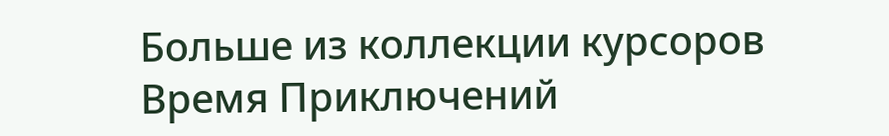Больше из коллекции курсоров Время Приключений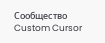Сообщество Custom Cursor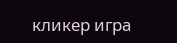кликер игра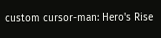custom cursor-man: Hero's Rise